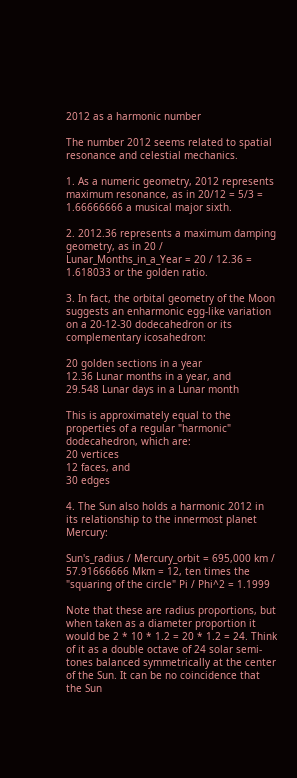2012 as a harmonic number

The number 2012 seems related to spatial resonance and celestial mechanics.

1. As a numeric geometry, 2012 represents maximum resonance, as in 20/12 = 5/3 = 1.66666666 a musical major sixth.

2. 2012.36 represents a maximum damping geometry, as in 20 / Lunar_Months_in_a_Year = 20 / 12.36 = 1.618033 or the golden ratio.

3. In fact, the orbital geometry of the Moon suggests an enharmonic egg-like variation on a 20-12-30 dodecahedron or its complementary icosahedron:

20 golden sections in a year
12.36 Lunar months in a year, and
29.548 Lunar days in a Lunar month

This is approximately equal to the properties of a regular "harmonic" dodecahedron, which are:
20 vertices
12 faces, and
30 edges

4. The Sun also holds a harmonic 2012 in its relationship to the innermost planet Mercury:

Sun's_radius / Mercury_orbit = 695,000 km / 57.91666666 Mkm = 12, ten times the "squaring of the circle" Pi / Phi^2 = 1.1999

Note that these are radius proportions, but when taken as a diameter proportion it would be 2 * 10 * 1.2 = 20 * 1.2 = 24. Think of it as a double octave of 24 solar semi-tones balanced symmetrically at the center of the Sun. It can be no coincidence that the Sun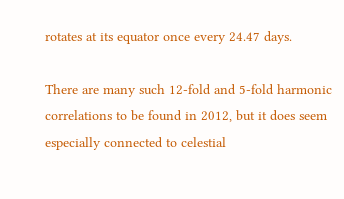rotates at its equator once every 24.47 days.

There are many such 12-fold and 5-fold harmonic correlations to be found in 2012, but it does seem especially connected to celestial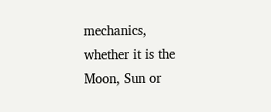mechanics, whether it is the Moon, Sun or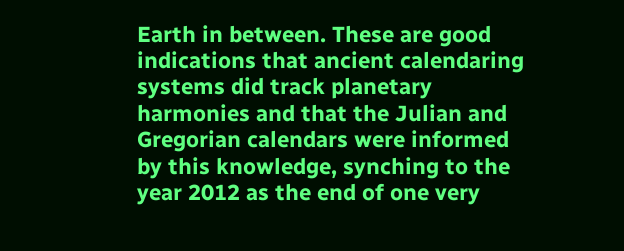Earth in between. These are good indications that ancient calendaring systems did track planetary harmonies and that the Julian and Gregorian calendars were informed by this knowledge, synching to the year 2012 as the end of one very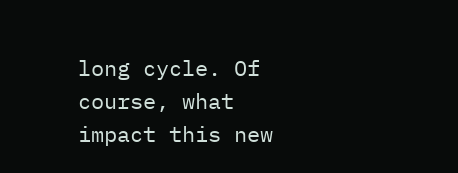long cycle. Of course, what impact this new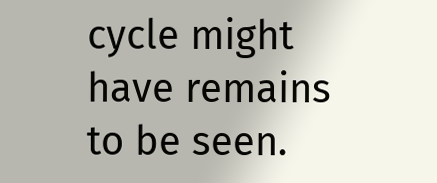cycle might have remains to be seen.